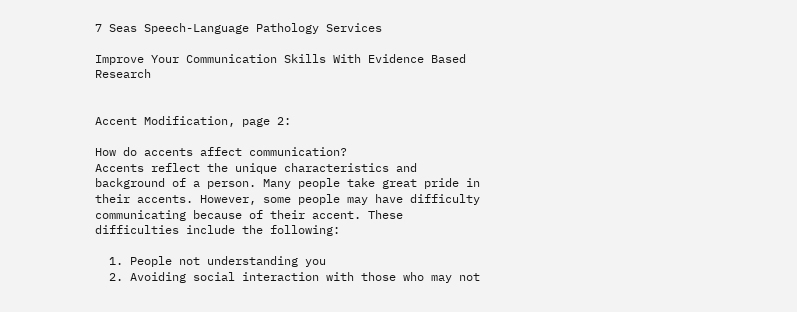7 Seas Speech-Language Pathology Services

Improve Your Communication Skills With Evidence Based Research


Accent Modification, page 2:

How do accents affect communication?
Accents reflect the unique characteristics and background of a person. Many people take great pride in their accents. However, some people may have difficulty communicating because of their accent. These difficulties include the following:

  1. People not understanding you
  2. Avoiding social interaction with those who may not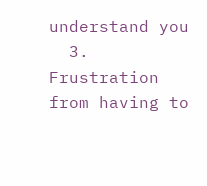understand you
  3. Frustration from having to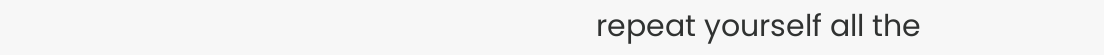repeat yourself all the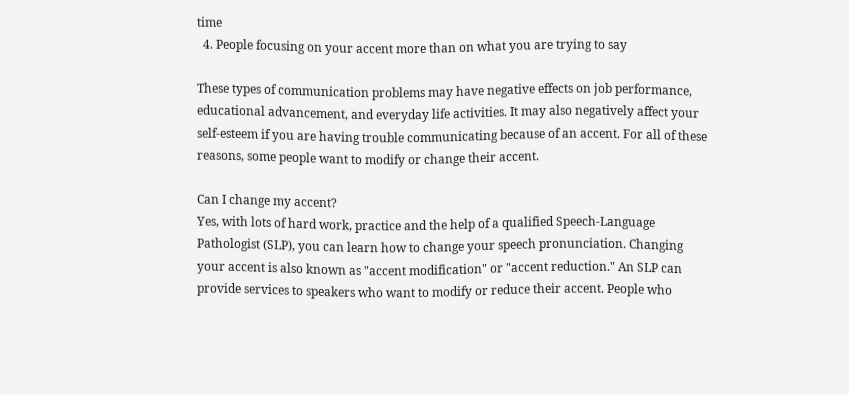time
  4. People focusing on your accent more than on what you are trying to say

These types of communication problems may have negative effects on job performance, educational advancement, and everyday life activities. It may also negatively affect your self-esteem if you are having trouble communicating because of an accent. For all of these reasons, some people want to modify or change their accent.

Can I change my accent?
Yes, with lots of hard work, practice and the help of a qualified Speech-Language Pathologist (SLP), you can learn how to change your speech pronunciation. Changing your accent is also known as "accent modification" or "accent reduction." An SLP can provide services to speakers who want to modify or reduce their accent. People who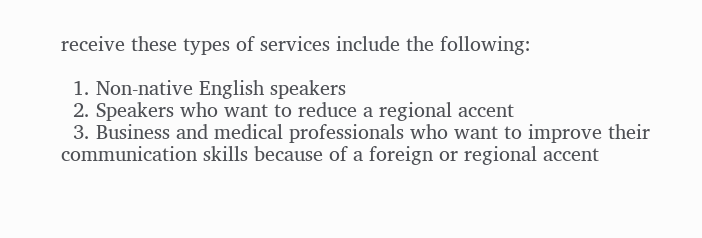receive these types of services include the following:

  1. Non-native English speakers
  2. Speakers who want to reduce a regional accent
  3. Business and medical professionals who want to improve their communication skills because of a foreign or regional accent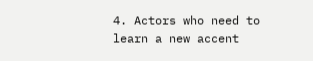4. Actors who need to learn a new accent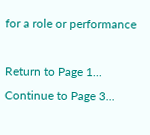for a role or performance

Return to Page 1... Continue to Page 3...